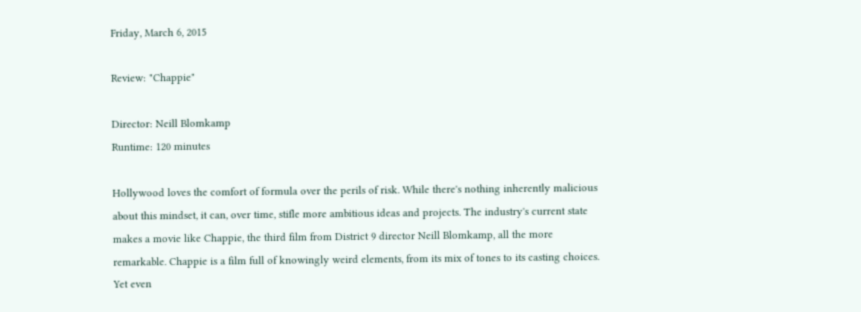Friday, March 6, 2015

Review: "Chappie"

Director: Neill Blomkamp
Runtime: 120 minutes

Hollywood loves the comfort of formula over the perils of risk. While there's nothing inherently malicious about this mindset, it can, over time, stifle more ambitious ideas and projects. The industry's current state makes a movie like Chappie, the third film from District 9 director Neill Blomkamp, all the more remarkable. Chappie is a film full of knowingly weird elements, from its mix of tones to its casting choices. Yet even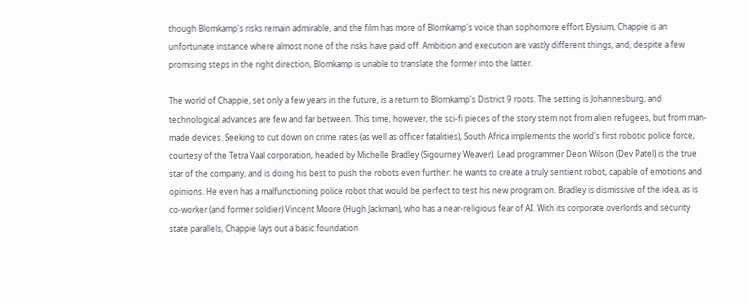though Blomkamp's risks remain admirable, and the film has more of Blomkamp's voice than sophomore effort Elysium, Chappie is an unfortunate instance where almost none of the risks have paid off. Ambition and execution are vastly different things, and, despite a few promising steps in the right direction, Blomkamp is unable to translate the former into the latter.

The world of Chappie, set only a few years in the future, is a return to Blomkamp's District 9 roots. The setting is Johannesburg, and technological advances are few and far between. This time, however, the sci-fi pieces of the story stem not from alien refugees, but from man-made devices. Seeking to cut down on crime rates (as well as officer fatalities), South Africa implements the world's first robotic police force, courtesy of the Tetra Vaal corporation, headed by Michelle Bradley (Sigourney Weaver). Lead programmer Deon Wilson (Dev Patel) is the true star of the company, and is doing his best to push the robots even further: he wants to create a truly sentient robot, capable of emotions and opinions. He even has a malfunctioning police robot that would be perfect to test his new program on. Bradley is dismissive of the idea, as is co-worker (and former soldier) Vincent Moore (Hugh Jackman), who has a near-religious fear of AI. With its corporate overlords and security state parallels, Chappie lays out a basic foundation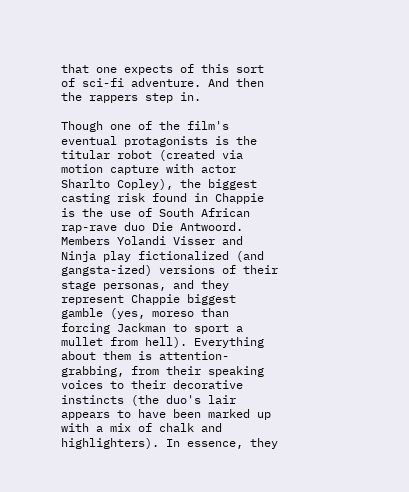that one expects of this sort of sci-fi adventure. And then the rappers step in.

Though one of the film's eventual protagonists is the titular robot (created via motion capture with actor Sharlto Copley), the biggest casting risk found in Chappie is the use of South African rap-rave duo Die Antwoord. Members Yolandi Visser and Ninja play fictionalized (and gangsta-ized) versions of their stage personas, and they represent Chappie biggest gamble (yes, moreso than forcing Jackman to sport a mullet from hell). Everything about them is attention-grabbing, from their speaking voices to their decorative instincts (the duo's lair appears to have been marked up with a mix of chalk and highlighters). In essence, they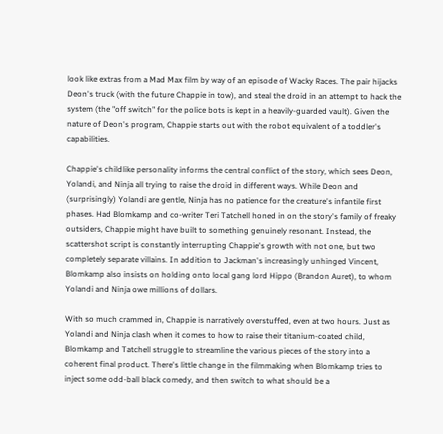look like extras from a Mad Max film by way of an episode of Wacky Races. The pair hijacks Deon's truck (with the future Chappie in tow), and steal the droid in an attempt to hack the system (the "off switch" for the police bots is kept in a heavily-guarded vault). Given the nature of Deon's program, Chappie starts out with the robot equivalent of a toddler's capabilities.

Chappie's childlike personality informs the central conflict of the story, which sees Deon, Yolandi, and Ninja all trying to raise the droid in different ways. While Deon and (surprisingly) Yolandi are gentle, Ninja has no patience for the creature's infantile first phases. Had Blomkamp and co-writer Teri Tatchell honed in on the story's family of freaky outsiders, Chappie might have built to something genuinely resonant. Instead, the scattershot script is constantly interrupting Chappie's growth with not one, but two completely separate villains. In addition to Jackman's increasingly unhinged Vincent, Blomkamp also insists on holding onto local gang lord Hippo (Brandon Auret), to whom Yolandi and Ninja owe millions of dollars.

With so much crammed in, Chappie is narratively overstuffed, even at two hours. Just as Yolandi and Ninja clash when it comes to how to raise their titanium-coated child, Blomkamp and Tatchell struggle to streamline the various pieces of the story into a coherent final product. There's little change in the filmmaking when Blomkamp tries to inject some odd-ball black comedy, and then switch to what should be a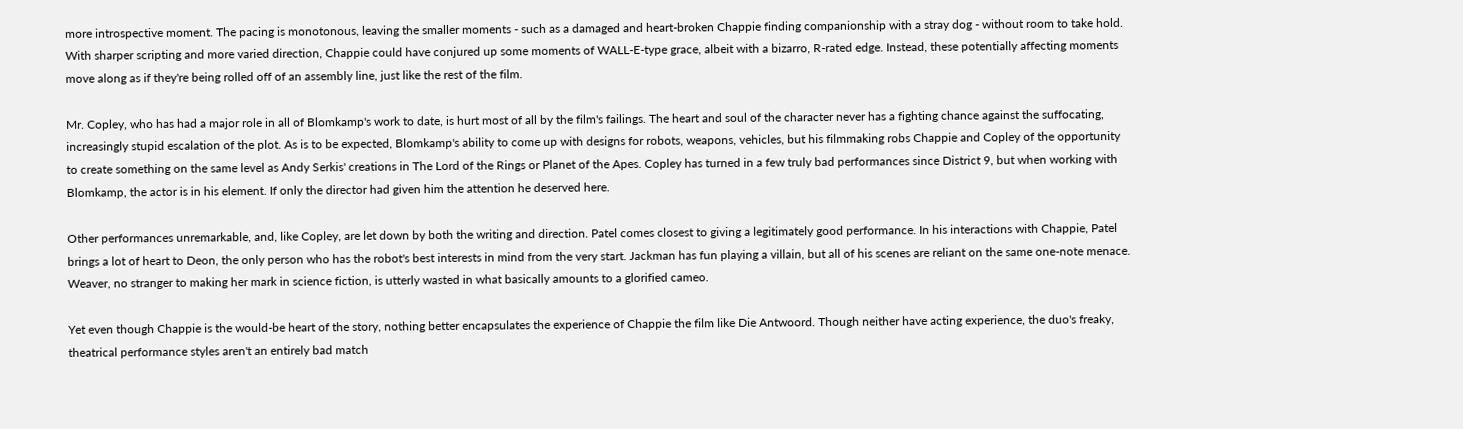more introspective moment. The pacing is monotonous, leaving the smaller moments - such as a damaged and heart-broken Chappie finding companionship with a stray dog - without room to take hold. With sharper scripting and more varied direction, Chappie could have conjured up some moments of WALL-E-type grace, albeit with a bizarro, R-rated edge. Instead, these potentially affecting moments move along as if they're being rolled off of an assembly line, just like the rest of the film.

Mr. Copley, who has had a major role in all of Blomkamp's work to date, is hurt most of all by the film's failings. The heart and soul of the character never has a fighting chance against the suffocating, increasingly stupid escalation of the plot. As is to be expected, Blomkamp's ability to come up with designs for robots, weapons, vehicles, but his filmmaking robs Chappie and Copley of the opportunity to create something on the same level as Andy Serkis' creations in The Lord of the Rings or Planet of the Apes. Copley has turned in a few truly bad performances since District 9, but when working with Blomkamp, the actor is in his element. If only the director had given him the attention he deserved here.

Other performances unremarkable, and, like Copley, are let down by both the writing and direction. Patel comes closest to giving a legitimately good performance. In his interactions with Chappie, Patel brings a lot of heart to Deon, the only person who has the robot's best interests in mind from the very start. Jackman has fun playing a villain, but all of his scenes are reliant on the same one-note menace. Weaver, no stranger to making her mark in science fiction, is utterly wasted in what basically amounts to a glorified cameo.

Yet even though Chappie is the would-be heart of the story, nothing better encapsulates the experience of Chappie the film like Die Antwoord. Though neither have acting experience, the duo's freaky, theatrical performance styles aren't an entirely bad match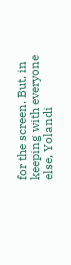for the screen. But, in keeping with everyone else, Yolandi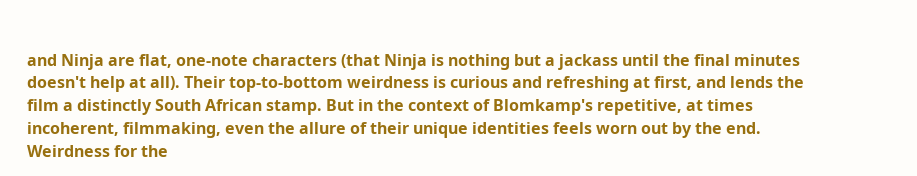and Ninja are flat, one-note characters (that Ninja is nothing but a jackass until the final minutes doesn't help at all). Their top-to-bottom weirdness is curious and refreshing at first, and lends the film a distinctly South African stamp. But in the context of Blomkamp's repetitive, at times incoherent, filmmaking, even the allure of their unique identities feels worn out by the end. Weirdness for the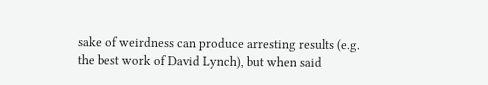sake of weirdness can produce arresting results (e.g. the best work of David Lynch), but when said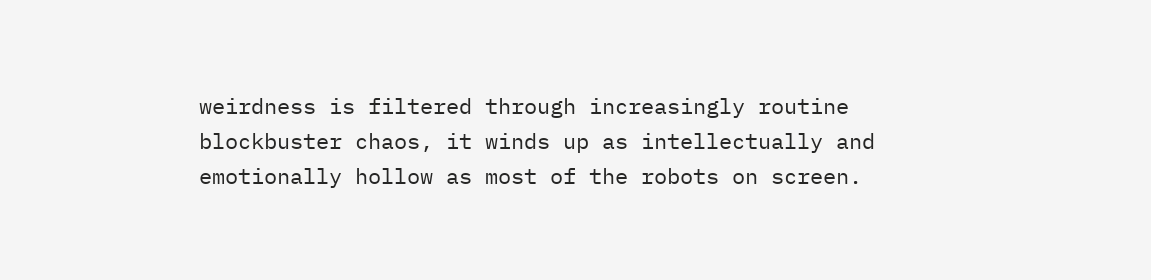weirdness is filtered through increasingly routine blockbuster chaos, it winds up as intellectually and emotionally hollow as most of the robots on screen.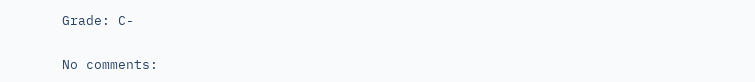Grade: C-

No comments: